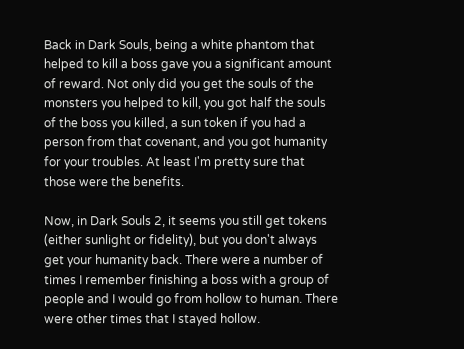Back in Dark Souls, being a white phantom that helped to kill a boss gave you a significant amount of reward. Not only did you get the souls of the monsters you helped to kill, you got half the souls of the boss you killed, a sun token if you had a person from that covenant, and you got humanity for your troubles. At least I'm pretty sure that those were the benefits.

Now, in Dark Souls 2, it seems you still get tokens (either sunlight or fidelity), but you don't always get your humanity back. There were a number of times I remember finishing a boss with a group of people and I would go from hollow to human. There were other times that I stayed hollow.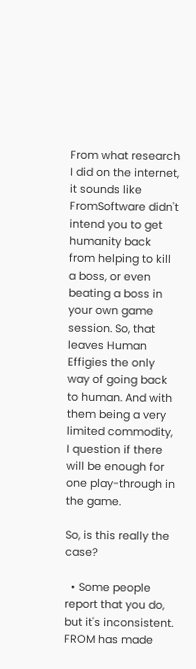From what research I did on the internet, it sounds like FromSoftware didn't intend you to get humanity back from helping to kill a boss, or even beating a boss in your own game session. So, that leaves Human Effigies the only way of going back to human. And with them being a very limited commodity, I question if there will be enough for one play-through in the game.

So, is this really the case?

  • Some people report that you do, but it's inconsistent. FROM has made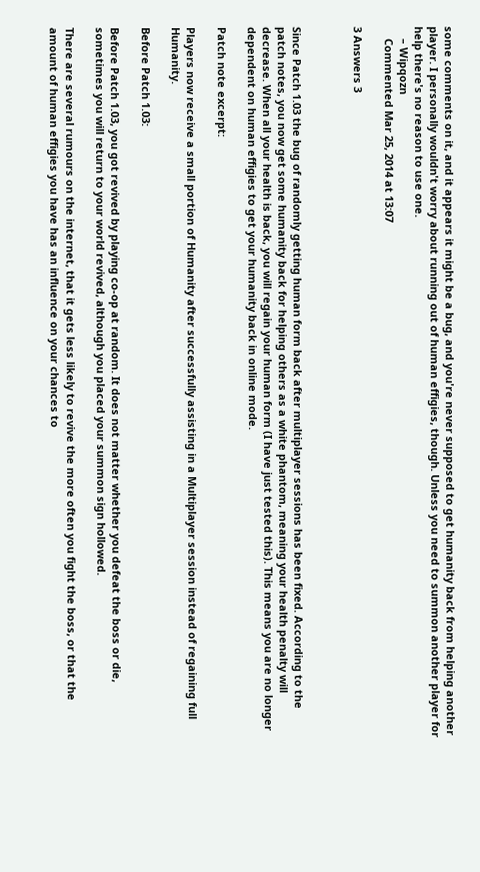some comments on it, and it appears it might be a bug, and you're never supposed to get humanity back from helping another player. I personally wouldn't worry about running out of human effigies, though. Unless you need to summon another player for help there's no reason to use one.
    – Wipqozn
    Commented Mar 25, 2014 at 13:07

3 Answers 3



Since Patch 1.03 the bug of randomly getting human form back after multiplayer sessions has been fixed. According to the patch notes, you now get some humanity back for helping others as a white phantom, meaning your health penalty will decrease. When all your health is back, you will regain your human form (I have just tested this). This means you are no longer dependent on human effigies to get your humanity back in online mode.

Patch note excerpt:

Players now receive a small portion of Humanity after successfully assisting in a Multiplayer session instead of regaining full Humanity.

Before Patch 1.03:

Before Patch 1.03, you got revived by playing co-op at random. It does not matter whether you defeat the boss or die, sometimes you will return to your world revived, although you placed your summon sign hollowed.

There are several rumours on the internet, that it gets less likely to revive the more often you fight the boss, or that the amount of human effigies you have has an influence on your chances to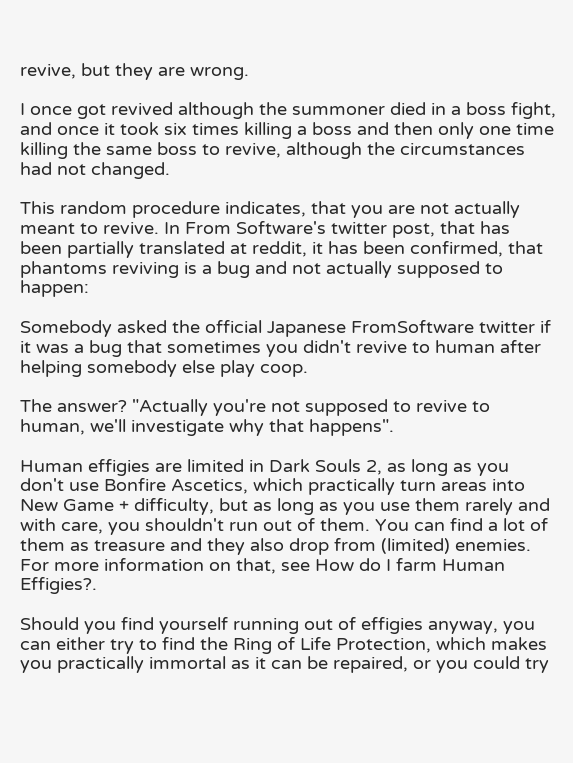revive, but they are wrong.

I once got revived although the summoner died in a boss fight, and once it took six times killing a boss and then only one time killing the same boss to revive, although the circumstances had not changed.

This random procedure indicates, that you are not actually meant to revive. In From Software's twitter post, that has been partially translated at reddit, it has been confirmed, that phantoms reviving is a bug and not actually supposed to happen:

Somebody asked the official Japanese FromSoftware twitter if it was a bug that sometimes you didn't revive to human after helping somebody else play coop.

The answer? "Actually you're not supposed to revive to human, we'll investigate why that happens".

Human effigies are limited in Dark Souls 2, as long as you don't use Bonfire Ascetics, which practically turn areas into New Game + difficulty, but as long as you use them rarely and with care, you shouldn't run out of them. You can find a lot of them as treasure and they also drop from (limited) enemies. For more information on that, see How do I farm Human Effigies?.

Should you find yourself running out of effigies anyway, you can either try to find the Ring of Life Protection, which makes you practically immortal as it can be repaired, or you could try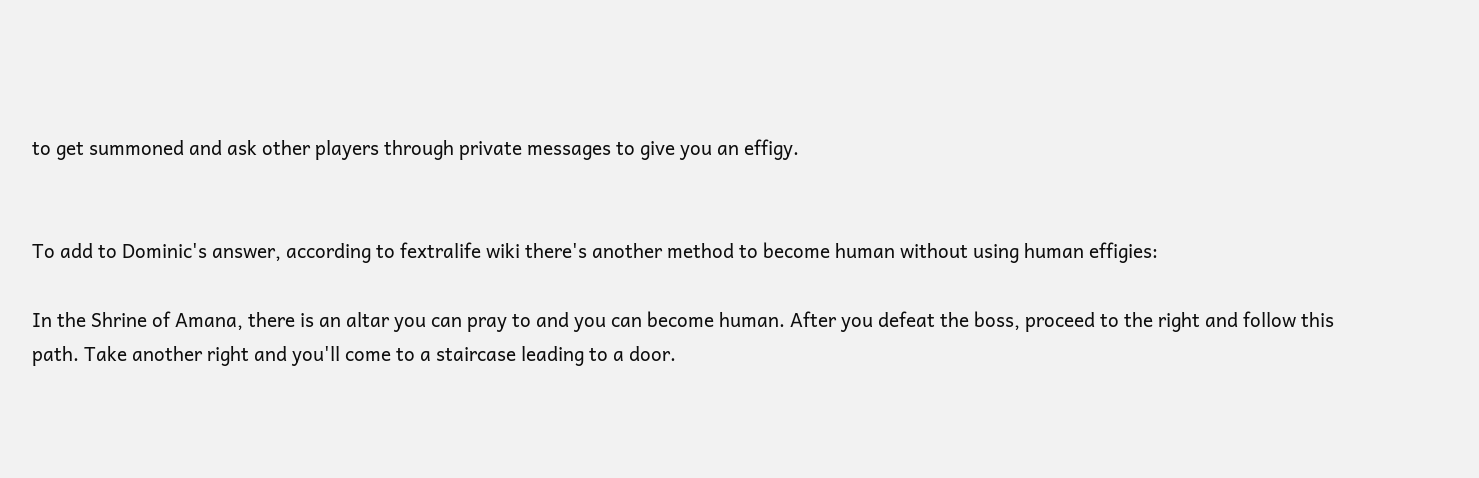to get summoned and ask other players through private messages to give you an effigy.


To add to Dominic's answer, according to fextralife wiki there's another method to become human without using human effigies:

In the Shrine of Amana, there is an altar you can pray to and you can become human. After you defeat the boss, proceed to the right and follow this path. Take another right and you'll come to a staircase leading to a door.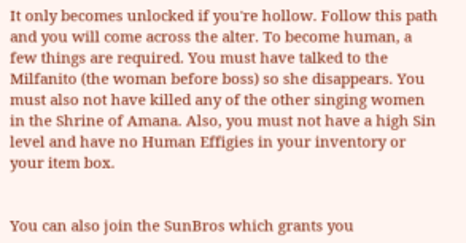It only becomes unlocked if you're hollow. Follow this path and you will come across the alter. To become human, a few things are required. You must have talked to the Milfanito (the woman before boss) so she disappears. You must also not have killed any of the other singing women in the Shrine of Amana. Also, you must not have a high Sin level and have no Human Effigies in your inventory or your item box.


You can also join the SunBros which grants you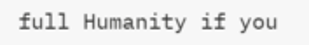full Humanity if you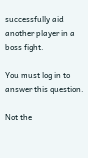successfully aid another player in a boss fight.

You must log in to answer this question.

Not the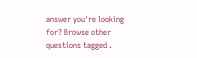answer you're looking for? Browse other questions tagged .